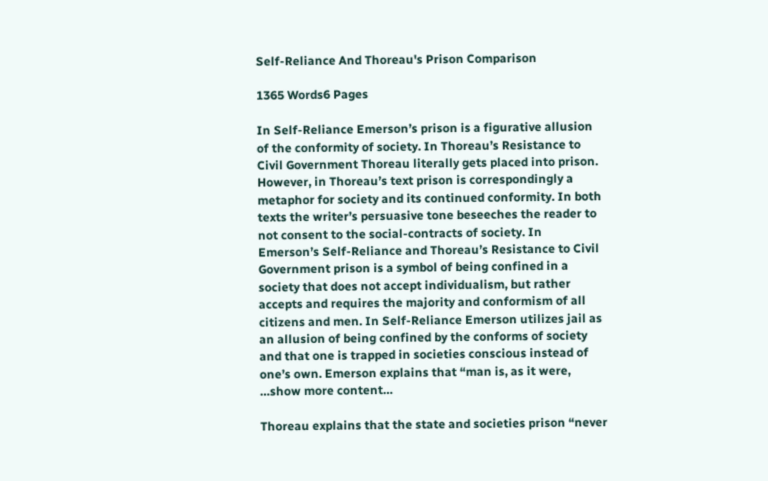Self-Reliance And Thoreau's Prison Comparison

1365 Words6 Pages

In Self-Reliance Emerson’s prison is a figurative allusion of the conformity of society. In Thoreau’s Resistance to Civil Government Thoreau literally gets placed into prison. However, in Thoreau’s text prison is correspondingly a metaphor for society and its continued conformity. In both texts the writer’s persuasive tone beseeches the reader to not consent to the social-contracts of society. In Emerson’s Self-Reliance and Thoreau’s Resistance to Civil Government prison is a symbol of being confined in a society that does not accept individualism, but rather accepts and requires the majority and conformism of all citizens and men. In Self-Reliance Emerson utilizes jail as an allusion of being confined by the conforms of society and that one is trapped in societies conscious instead of one’s own. Emerson explains that “man is, as it were, …show more content…

Thoreau explains that the state and societies prison “never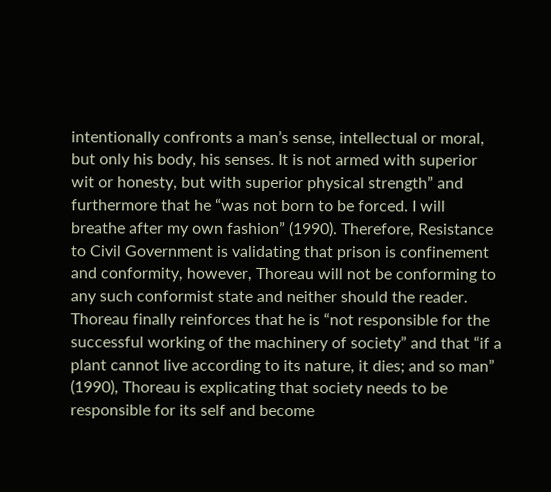intentionally confronts a man’s sense, intellectual or moral, but only his body, his senses. It is not armed with superior wit or honesty, but with superior physical strength” and furthermore that he “was not born to be forced. I will breathe after my own fashion” (1990). Therefore, Resistance to Civil Government is validating that prison is confinement and conformity, however, Thoreau will not be conforming to any such conformist state and neither should the reader. Thoreau finally reinforces that he is “not responsible for the successful working of the machinery of society” and that “if a plant cannot live according to its nature, it dies; and so man” (1990), Thoreau is explicating that society needs to be responsible for its self and become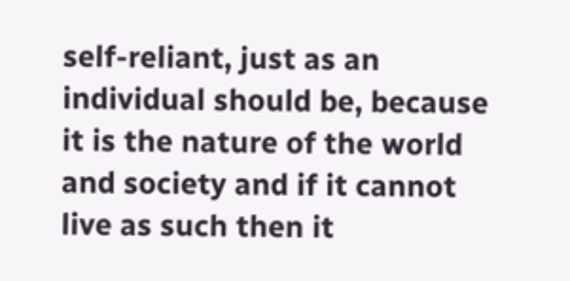self-reliant, just as an individual should be, because it is the nature of the world and society and if it cannot live as such then it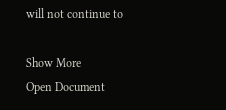will not continue to

Show More
Open Document